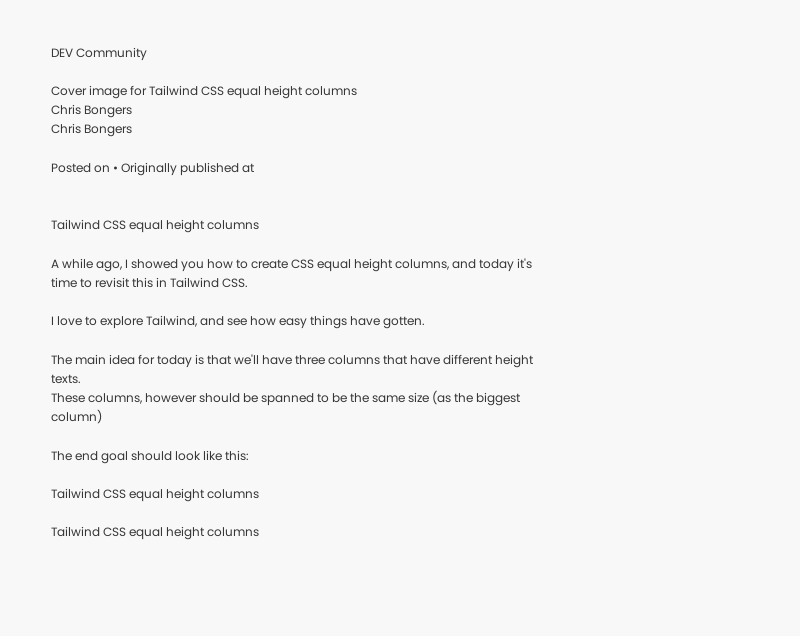DEV Community

Cover image for Tailwind CSS equal height columns
Chris Bongers
Chris Bongers

Posted on • Originally published at


Tailwind CSS equal height columns

A while ago, I showed you how to create CSS equal height columns, and today it's time to revisit this in Tailwind CSS.

I love to explore Tailwind, and see how easy things have gotten.

The main idea for today is that we'll have three columns that have different height texts.
These columns, however should be spanned to be the same size (as the biggest column)

The end goal should look like this:

Tailwind CSS equal height columns

Tailwind CSS equal height columns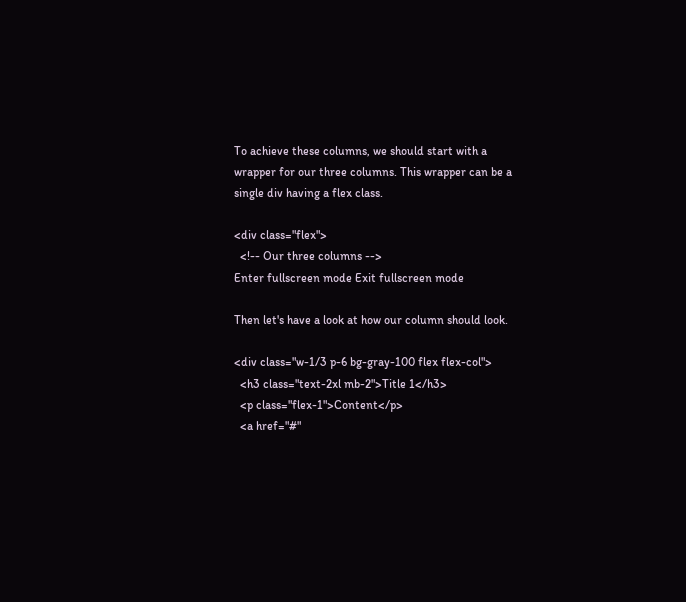To achieve these columns, we should start with a wrapper for our three columns. This wrapper can be a single div having a flex class.

<div class="flex">
  <!-- Our three columns -->
Enter fullscreen mode Exit fullscreen mode

Then let's have a look at how our column should look.

<div class="w-1/3 p-6 bg-gray-100 flex flex-col">
  <h3 class="text-2xl mb-2">Title 1</h3>
  <p class="flex-1">Content</p>
  <a href="#"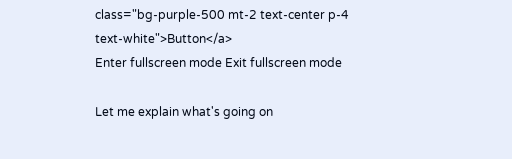class="bg-purple-500 mt-2 text-center p-4 text-white">Button</a>
Enter fullscreen mode Exit fullscreen mode

Let me explain what's going on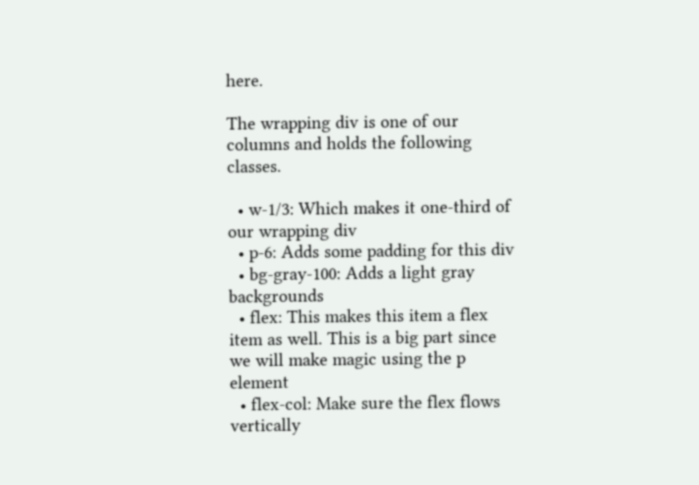here.

The wrapping div is one of our columns and holds the following classes.

  • w-1/3: Which makes it one-third of our wrapping div
  • p-6: Adds some padding for this div
  • bg-gray-100: Adds a light gray backgrounds
  • flex: This makes this item a flex item as well. This is a big part since we will make magic using the p element
  • flex-col: Make sure the flex flows vertically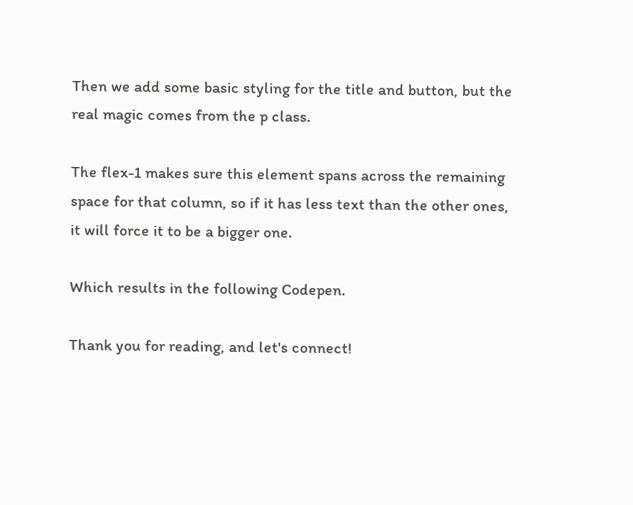Then we add some basic styling for the title and button, but the real magic comes from the p class.

The flex-1 makes sure this element spans across the remaining space for that column, so if it has less text than the other ones, it will force it to be a bigger one.

Which results in the following Codepen.

Thank you for reading, and let's connect!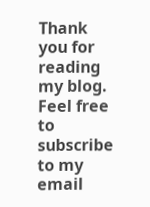Thank you for reading my blog. Feel free to subscribe to my email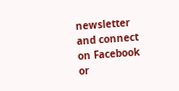newsletter and connect on Facebook or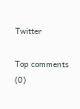Twitter

Top comments (0)